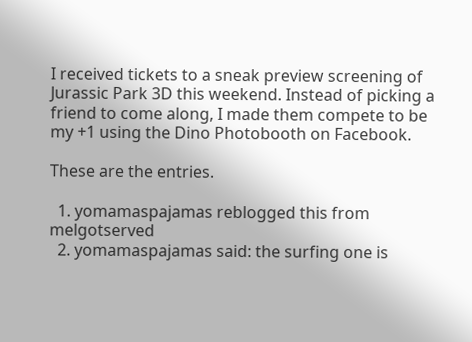I received tickets to a sneak preview screening of Jurassic Park 3D this weekend. Instead of picking a friend to come along, I made them compete to be my +1 using the Dino Photobooth on Facebook.

These are the entries.

  1. yomamaspajamas reblogged this from melgotserved
  2. yomamaspajamas said: the surfing one is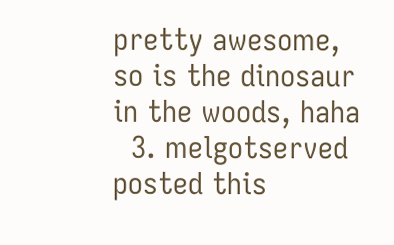pretty awesome, so is the dinosaur in the woods, haha
  3. melgotserved posted this